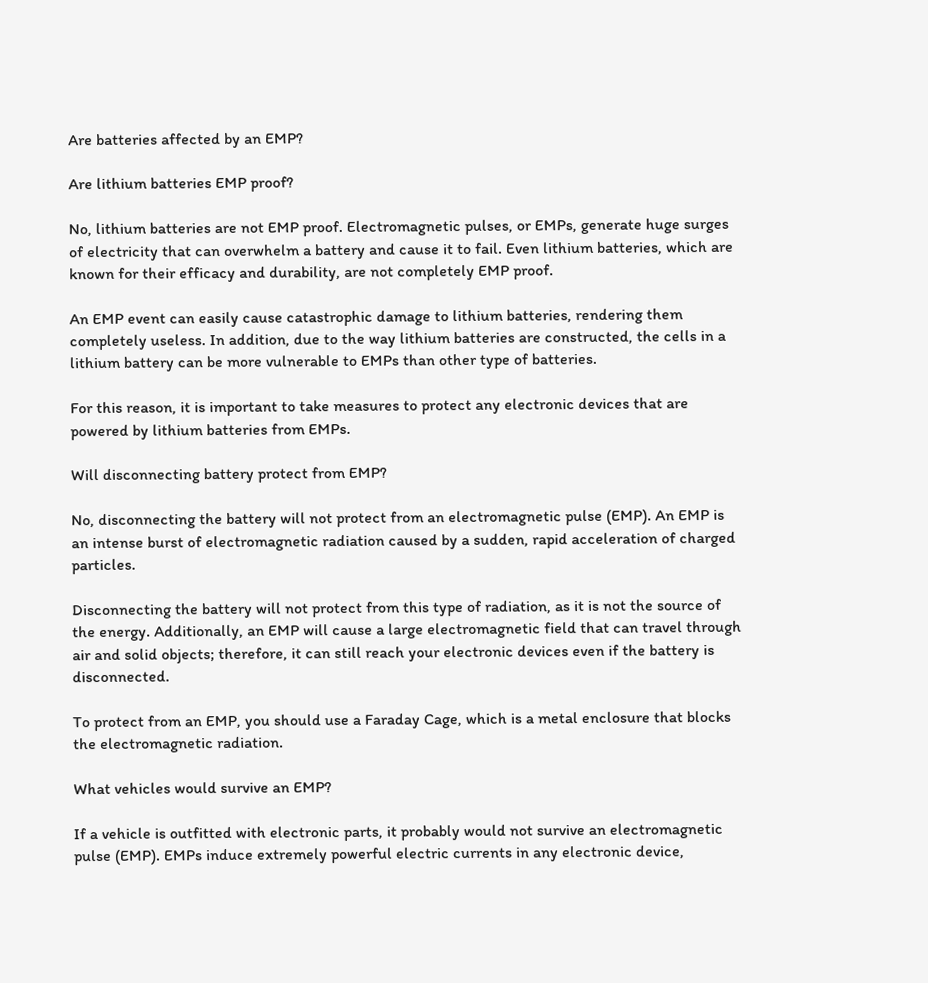Are batteries affected by an EMP?

Are lithium batteries EMP proof?

No, lithium batteries are not EMP proof. Electromagnetic pulses, or EMPs, generate huge surges of electricity that can overwhelm a battery and cause it to fail. Even lithium batteries, which are known for their efficacy and durability, are not completely EMP proof.

An EMP event can easily cause catastrophic damage to lithium batteries, rendering them completely useless. In addition, due to the way lithium batteries are constructed, the cells in a lithium battery can be more vulnerable to EMPs than other type of batteries.

For this reason, it is important to take measures to protect any electronic devices that are powered by lithium batteries from EMPs.

Will disconnecting battery protect from EMP?

No, disconnecting the battery will not protect from an electromagnetic pulse (EMP). An EMP is an intense burst of electromagnetic radiation caused by a sudden, rapid acceleration of charged particles.

Disconnecting the battery will not protect from this type of radiation, as it is not the source of the energy. Additionally, an EMP will cause a large electromagnetic field that can travel through air and solid objects; therefore, it can still reach your electronic devices even if the battery is disconnected.

To protect from an EMP, you should use a Faraday Cage, which is a metal enclosure that blocks the electromagnetic radiation.

What vehicles would survive an EMP?

If a vehicle is outfitted with electronic parts, it probably would not survive an electromagnetic pulse (EMP). EMPs induce extremely powerful electric currents in any electronic device,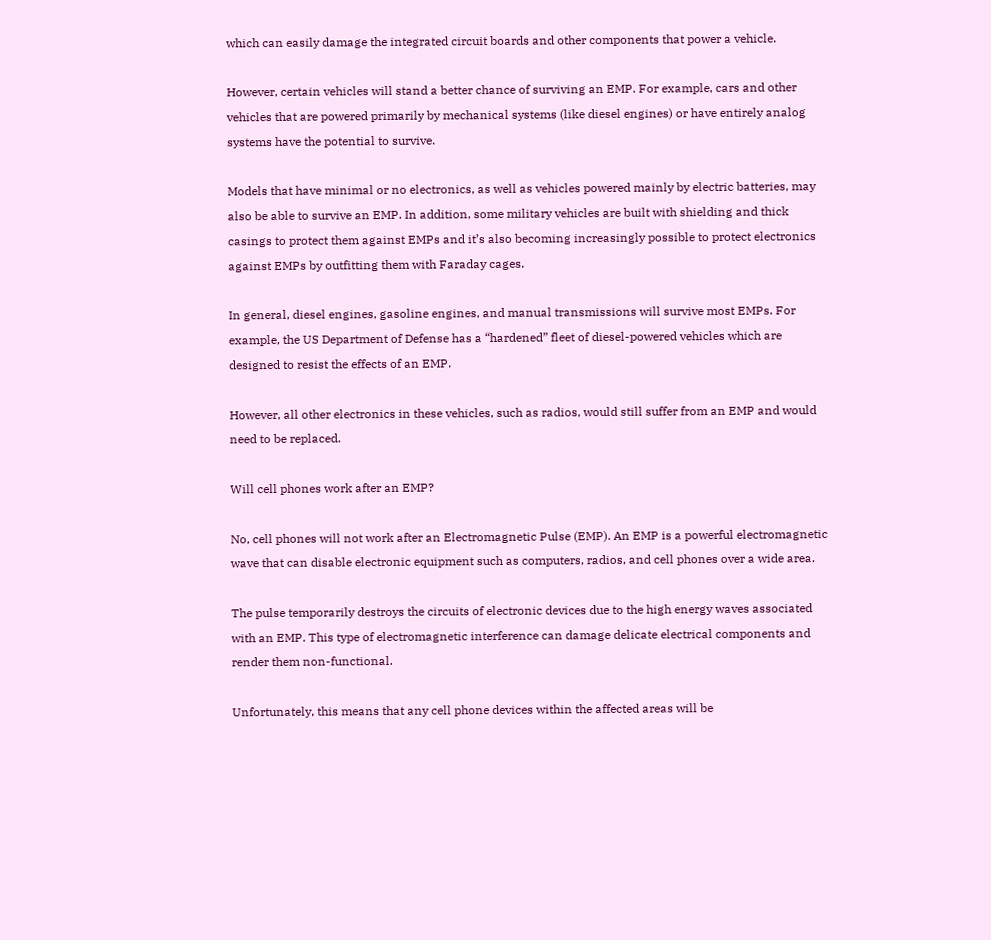which can easily damage the integrated circuit boards and other components that power a vehicle.

However, certain vehicles will stand a better chance of surviving an EMP. For example, cars and other vehicles that are powered primarily by mechanical systems (like diesel engines) or have entirely analog systems have the potential to survive.

Models that have minimal or no electronics, as well as vehicles powered mainly by electric batteries, may also be able to survive an EMP. In addition, some military vehicles are built with shielding and thick casings to protect them against EMPs and it’s also becoming increasingly possible to protect electronics against EMPs by outfitting them with Faraday cages.

In general, diesel engines, gasoline engines, and manual transmissions will survive most EMPs. For example, the US Department of Defense has a “hardened” fleet of diesel-powered vehicles which are designed to resist the effects of an EMP.

However, all other electronics in these vehicles, such as radios, would still suffer from an EMP and would need to be replaced.

Will cell phones work after an EMP?

No, cell phones will not work after an Electromagnetic Pulse (EMP). An EMP is a powerful electromagnetic wave that can disable electronic equipment such as computers, radios, and cell phones over a wide area.

The pulse temporarily destroys the circuits of electronic devices due to the high energy waves associated with an EMP. This type of electromagnetic interference can damage delicate electrical components and render them non-functional.

Unfortunately, this means that any cell phone devices within the affected areas will be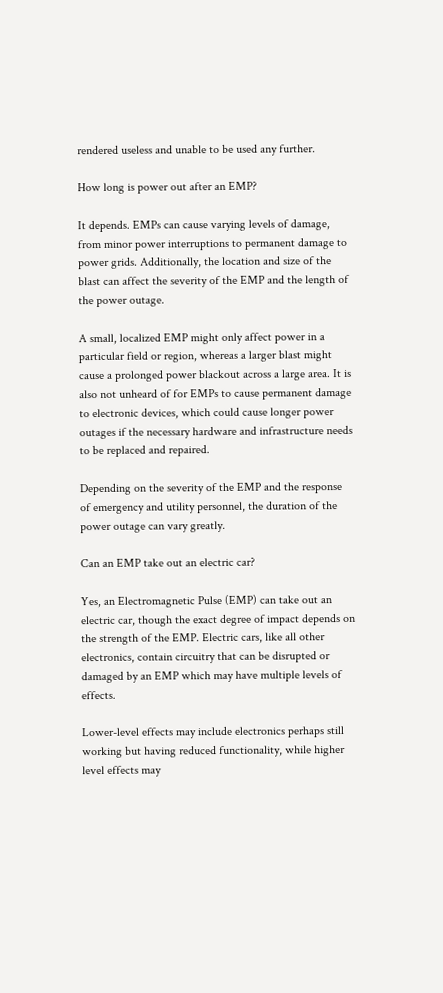rendered useless and unable to be used any further.

How long is power out after an EMP?

It depends. EMPs can cause varying levels of damage, from minor power interruptions to permanent damage to power grids. Additionally, the location and size of the blast can affect the severity of the EMP and the length of the power outage.

A small, localized EMP might only affect power in a particular field or region, whereas a larger blast might cause a prolonged power blackout across a large area. It is also not unheard of for EMPs to cause permanent damage to electronic devices, which could cause longer power outages if the necessary hardware and infrastructure needs to be replaced and repaired.

Depending on the severity of the EMP and the response of emergency and utility personnel, the duration of the power outage can vary greatly.

Can an EMP take out an electric car?

Yes, an Electromagnetic Pulse (EMP) can take out an electric car, though the exact degree of impact depends on the strength of the EMP. Electric cars, like all other electronics, contain circuitry that can be disrupted or damaged by an EMP which may have multiple levels of effects.

Lower-level effects may include electronics perhaps still working but having reduced functionality, while higher level effects may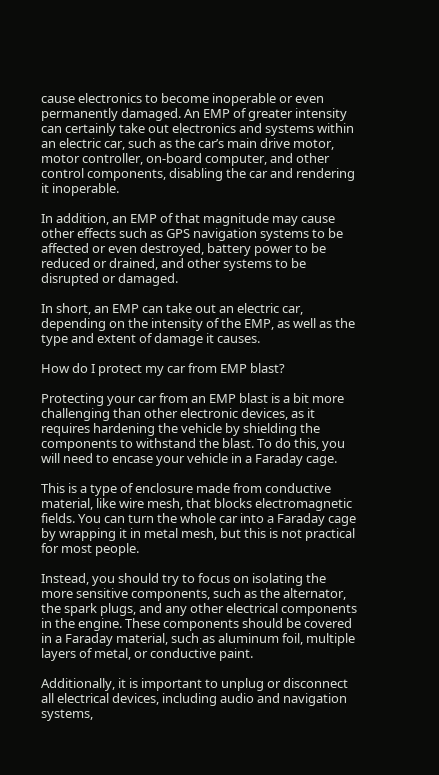cause electronics to become inoperable or even permanently damaged. An EMP of greater intensity can certainly take out electronics and systems within an electric car, such as the car’s main drive motor, motor controller, on-board computer, and other control components, disabling the car and rendering it inoperable.

In addition, an EMP of that magnitude may cause other effects such as GPS navigation systems to be affected or even destroyed, battery power to be reduced or drained, and other systems to be disrupted or damaged.

In short, an EMP can take out an electric car, depending on the intensity of the EMP, as well as the type and extent of damage it causes.

How do I protect my car from EMP blast?

Protecting your car from an EMP blast is a bit more challenging than other electronic devices, as it requires hardening the vehicle by shielding the components to withstand the blast. To do this, you will need to encase your vehicle in a Faraday cage.

This is a type of enclosure made from conductive material, like wire mesh, that blocks electromagnetic fields. You can turn the whole car into a Faraday cage by wrapping it in metal mesh, but this is not practical for most people.

Instead, you should try to focus on isolating the more sensitive components, such as the alternator, the spark plugs, and any other electrical components in the engine. These components should be covered in a Faraday material, such as aluminum foil, multiple layers of metal, or conductive paint.

Additionally, it is important to unplug or disconnect all electrical devices, including audio and navigation systems,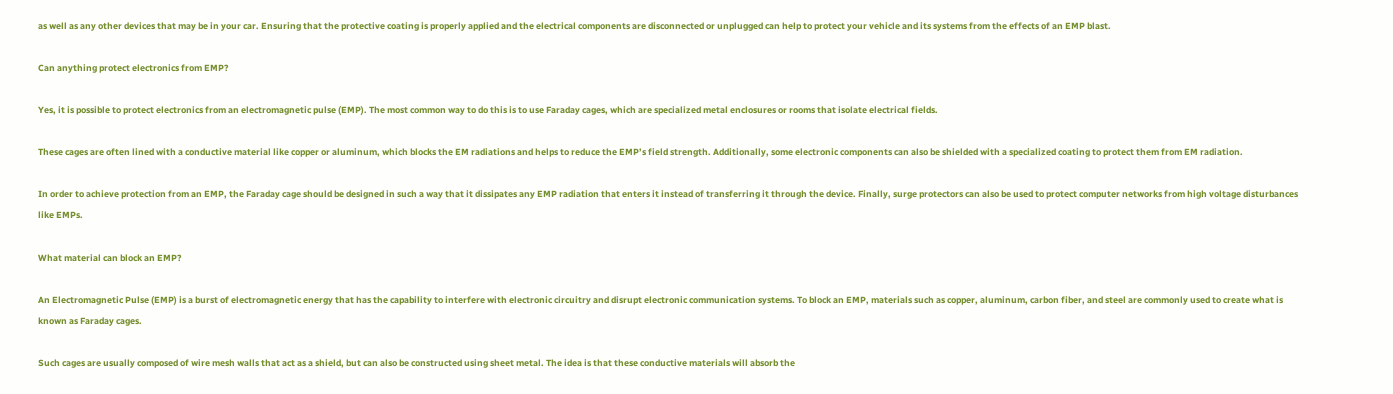as well as any other devices that may be in your car. Ensuring that the protective coating is properly applied and the electrical components are disconnected or unplugged can help to protect your vehicle and its systems from the effects of an EMP blast.

Can anything protect electronics from EMP?

Yes, it is possible to protect electronics from an electromagnetic pulse (EMP). The most common way to do this is to use Faraday cages, which are specialized metal enclosures or rooms that isolate electrical fields.

These cages are often lined with a conductive material like copper or aluminum, which blocks the EM radiations and helps to reduce the EMP’s field strength. Additionally, some electronic components can also be shielded with a specialized coating to protect them from EM radiation.

In order to achieve protection from an EMP, the Faraday cage should be designed in such a way that it dissipates any EMP radiation that enters it instead of transferring it through the device. Finally, surge protectors can also be used to protect computer networks from high voltage disturbances like EMPs.

What material can block an EMP?

An Electromagnetic Pulse (EMP) is a burst of electromagnetic energy that has the capability to interfere with electronic circuitry and disrupt electronic communication systems. To block an EMP, materials such as copper, aluminum, carbon fiber, and steel are commonly used to create what is known as Faraday cages.

Such cages are usually composed of wire mesh walls that act as a shield, but can also be constructed using sheet metal. The idea is that these conductive materials will absorb the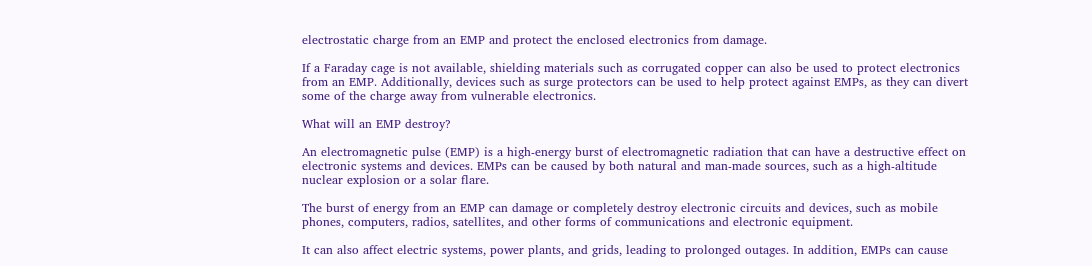electrostatic charge from an EMP and protect the enclosed electronics from damage.

If a Faraday cage is not available, shielding materials such as corrugated copper can also be used to protect electronics from an EMP. Additionally, devices such as surge protectors can be used to help protect against EMPs, as they can divert some of the charge away from vulnerable electronics.

What will an EMP destroy?

An electromagnetic pulse (EMP) is a high-energy burst of electromagnetic radiation that can have a destructive effect on electronic systems and devices. EMPs can be caused by both natural and man-made sources, such as a high-altitude nuclear explosion or a solar flare.

The burst of energy from an EMP can damage or completely destroy electronic circuits and devices, such as mobile phones, computers, radios, satellites, and other forms of communications and electronic equipment.

It can also affect electric systems, power plants, and grids, leading to prolonged outages. In addition, EMPs can cause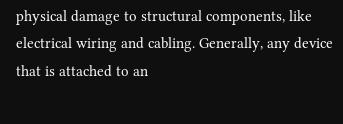physical damage to structural components, like electrical wiring and cabling. Generally, any device that is attached to an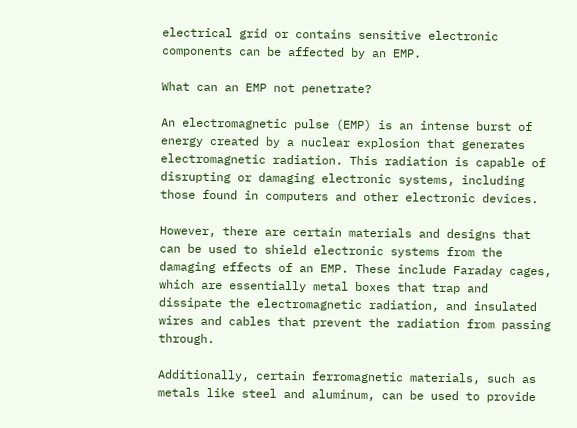electrical grid or contains sensitive electronic components can be affected by an EMP.

What can an EMP not penetrate?

An electromagnetic pulse (EMP) is an intense burst of energy created by a nuclear explosion that generates electromagnetic radiation. This radiation is capable of disrupting or damaging electronic systems, including those found in computers and other electronic devices.

However, there are certain materials and designs that can be used to shield electronic systems from the damaging effects of an EMP. These include Faraday cages, which are essentially metal boxes that trap and dissipate the electromagnetic radiation, and insulated wires and cables that prevent the radiation from passing through.

Additionally, certain ferromagnetic materials, such as metals like steel and aluminum, can be used to provide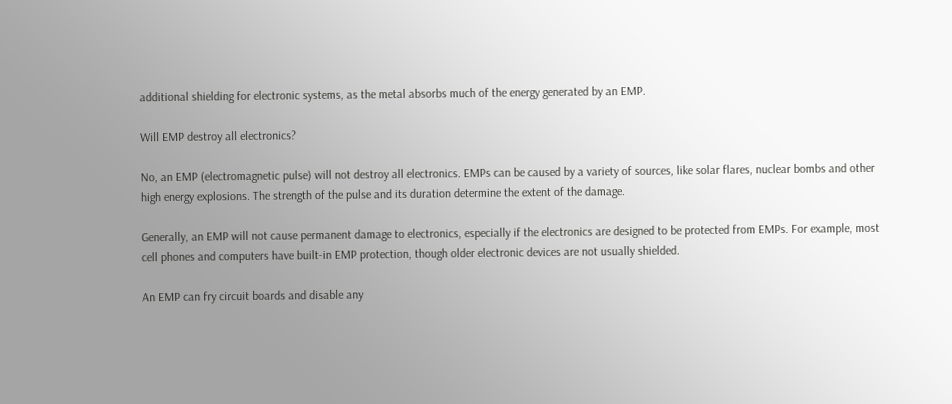additional shielding for electronic systems, as the metal absorbs much of the energy generated by an EMP.

Will EMP destroy all electronics?

No, an EMP (electromagnetic pulse) will not destroy all electronics. EMPs can be caused by a variety of sources, like solar flares, nuclear bombs and other high energy explosions. The strength of the pulse and its duration determine the extent of the damage.

Generally, an EMP will not cause permanent damage to electronics, especially if the electronics are designed to be protected from EMPs. For example, most cell phones and computers have built-in EMP protection, though older electronic devices are not usually shielded.

An EMP can fry circuit boards and disable any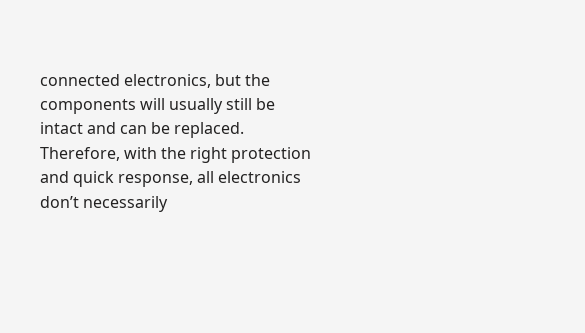connected electronics, but the components will usually still be intact and can be replaced. Therefore, with the right protection and quick response, all electronics don’t necessarily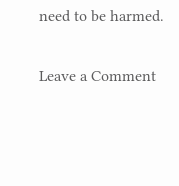need to be harmed.

Leave a Comment